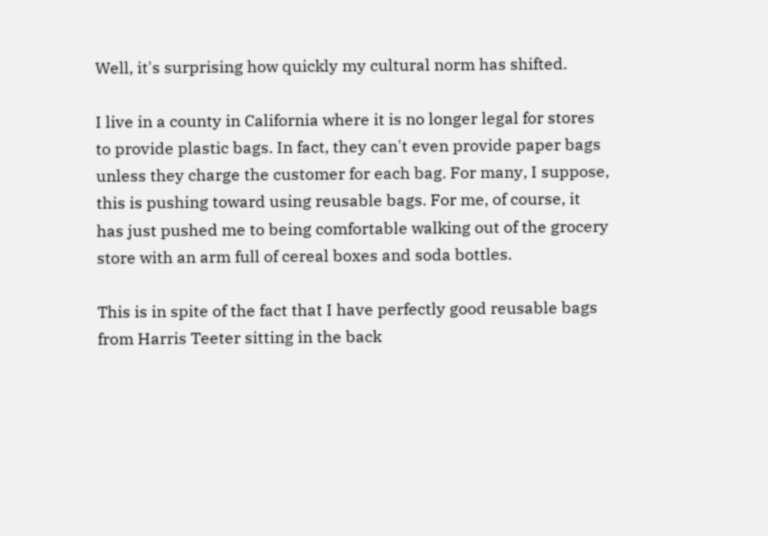Well, it's surprising how quickly my cultural norm has shifted.

I live in a county in California where it is no longer legal for stores to provide plastic bags. In fact, they can't even provide paper bags unless they charge the customer for each bag. For many, I suppose, this is pushing toward using reusable bags. For me, of course, it has just pushed me to being comfortable walking out of the grocery store with an arm full of cereal boxes and soda bottles.

This is in spite of the fact that I have perfectly good reusable bags from Harris Teeter sitting in the back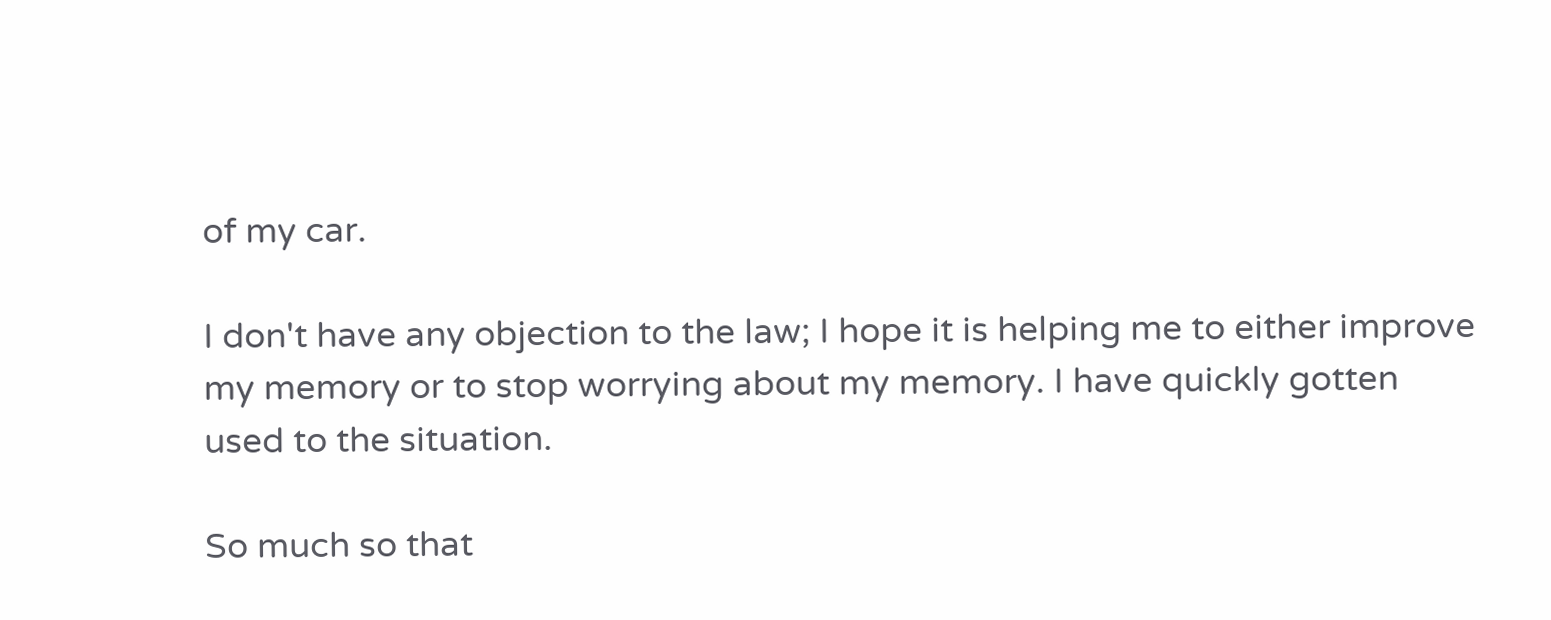of my car.

I don't have any objection to the law; I hope it is helping me to either improve my memory or to stop worrying about my memory. I have quickly gotten used to the situation.

So much so that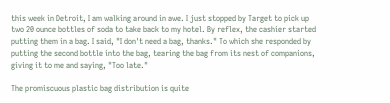this week in Detroit, I am walking around in awe. I just stopped by Target to pick up two 20 ounce bottles of soda to take back to my hotel. By reflex, the cashier started putting them in a bag. I said, "I don't need a bag, thanks." To which she responded by putting the second bottle into the bag, tearing the bag from its nest of companions, giving it to me and saying, "Too late."

The promiscuous plastic bag distribution is quite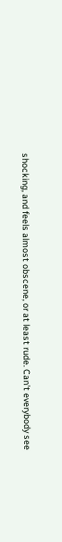shocking, and feels almost obscene, or at least rude. Can't everybody see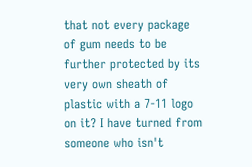that not every package of gum needs to be further protected by its very own sheath of plastic with a 7-11 logo on it? I have turned from someone who isn't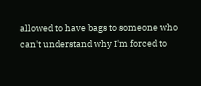allowed to have bags to someone who can't understand why I'm forced to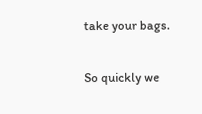take your bags.

So quickly we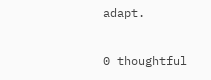adapt.

0 thoughtful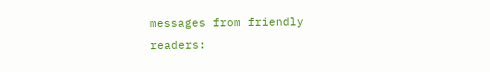messages from friendly readers: